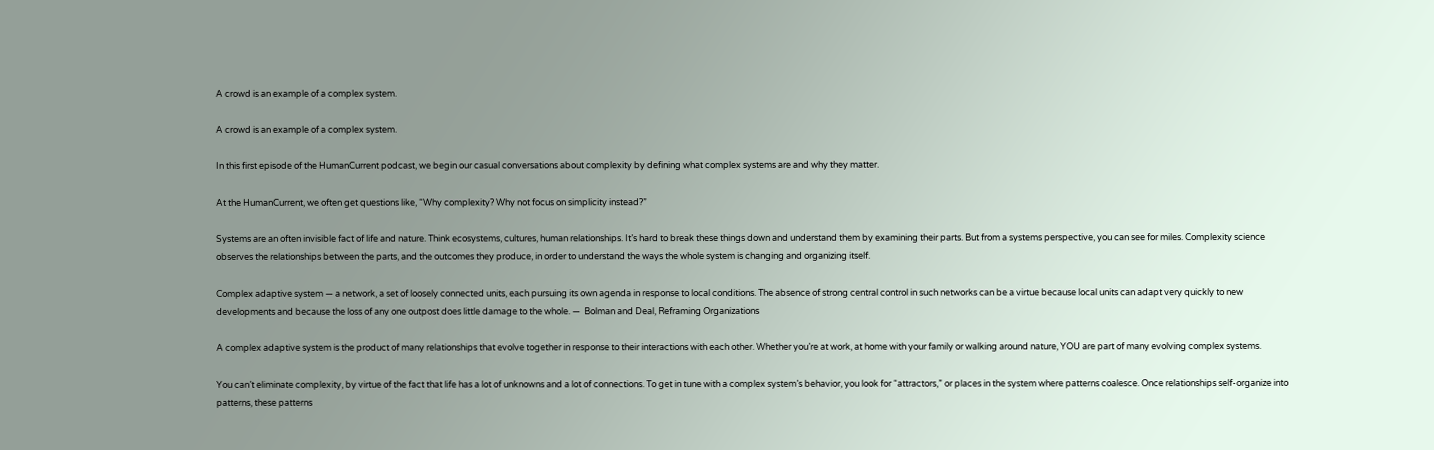A crowd is an example of a complex system.

A crowd is an example of a complex system.

In this first episode of the HumanCurrent podcast, we begin our casual conversations about complexity by defining what complex systems are and why they matter.

At the HumanCurrent, we often get questions like, “Why complexity? Why not focus on simplicity instead?”

Systems are an often invisible fact of life and nature. Think ecosystems, cultures, human relationships. It’s hard to break these things down and understand them by examining their parts. But from a systems perspective, you can see for miles. Complexity science observes the relationships between the parts, and the outcomes they produce, in order to understand the ways the whole system is changing and organizing itself.

Complex adaptive system — a network, a set of loosely connected units, each pursuing its own agenda in response to local conditions. The absence of strong central control in such networks can be a virtue because local units can adapt very quickly to new developments and because the loss of any one outpost does little damage to the whole. —  Bolman and Deal, Reframing Organizations

A complex adaptive system is the product of many relationships that evolve together in response to their interactions with each other. Whether you’re at work, at home with your family or walking around nature, YOU are part of many evolving complex systems.

You can’t eliminate complexity, by virtue of the fact that life has a lot of unknowns and a lot of connections. To get in tune with a complex system’s behavior, you look for “attractors,” or places in the system where patterns coalesce. Once relationships self-organize into patterns, these patterns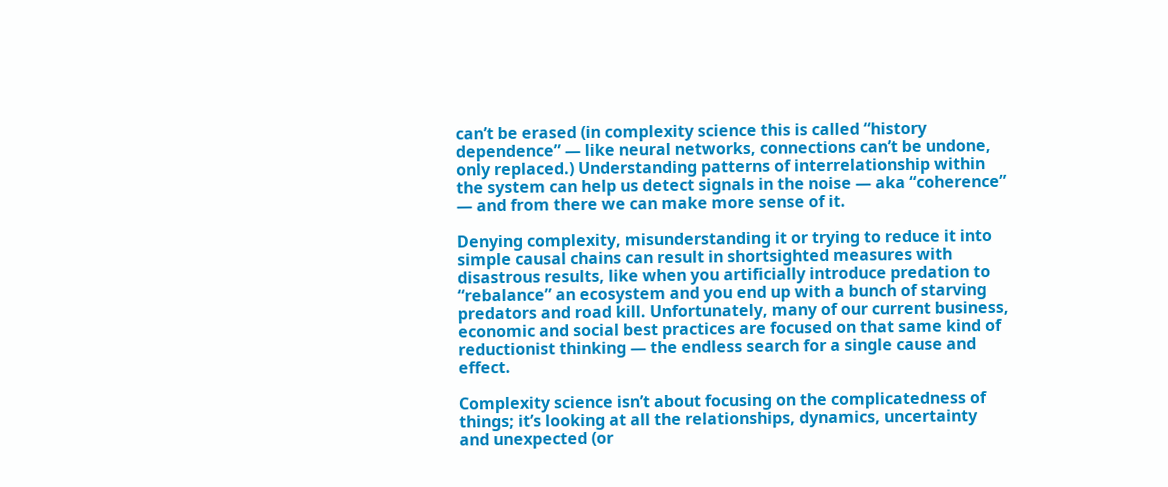can’t be erased (in complexity science this is called “history dependence” — like neural networks, connections can’t be undone, only replaced.) Understanding patterns of interrelationship within the system can help us detect signals in the noise — aka “coherence” — and from there we can make more sense of it.

Denying complexity, misunderstanding it or trying to reduce it into simple causal chains can result in shortsighted measures with disastrous results, like when you artificially introduce predation to “rebalance” an ecosystem and you end up with a bunch of starving predators and road kill. Unfortunately, many of our current business, economic and social best practices are focused on that same kind of reductionist thinking — the endless search for a single cause and effect.

Complexity science isn’t about focusing on the complicatedness of things; it’s looking at all the relationships, dynamics, uncertainty and unexpected (or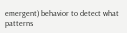emergent) behavior to detect what patterns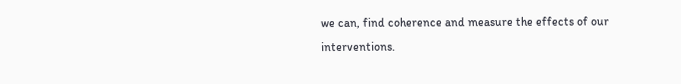we can, find coherence and measure the effects of our interventions.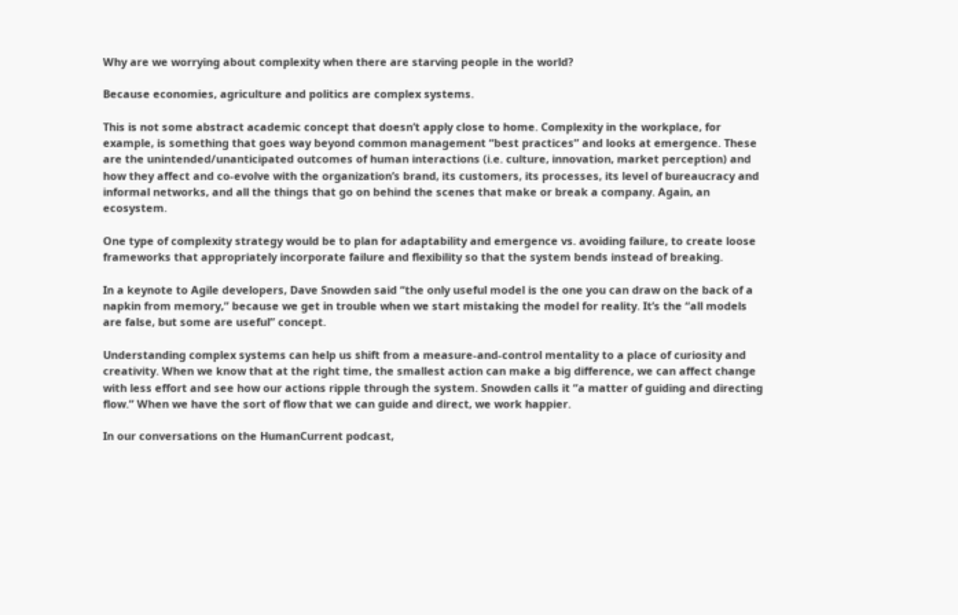Why are we worrying about complexity when there are starving people in the world?

Because economies, agriculture and politics are complex systems.

This is not some abstract academic concept that doesn’t apply close to home. Complexity in the workplace, for example, is something that goes way beyond common management “best practices” and looks at emergence. These are the unintended/unanticipated outcomes of human interactions (i.e. culture, innovation, market perception) and how they affect and co-evolve with the organization’s brand, its customers, its processes, its level of bureaucracy and informal networks, and all the things that go on behind the scenes that make or break a company. Again, an ecosystem.

One type of complexity strategy would be to plan for adaptability and emergence vs. avoiding failure, to create loose frameworks that appropriately incorporate failure and flexibility so that the system bends instead of breaking.

In a keynote to Agile developers, Dave Snowden said “the only useful model is the one you can draw on the back of a napkin from memory,” because we get in trouble when we start mistaking the model for reality. It’s the “all models are false, but some are useful” concept.

Understanding complex systems can help us shift from a measure-and-control mentality to a place of curiosity and creativity. When we know that at the right time, the smallest action can make a big difference, we can affect change with less effort and see how our actions ripple through the system. Snowden calls it “a matter of guiding and directing flow.” When we have the sort of flow that we can guide and direct, we work happier.

In our conversations on the HumanCurrent podcast,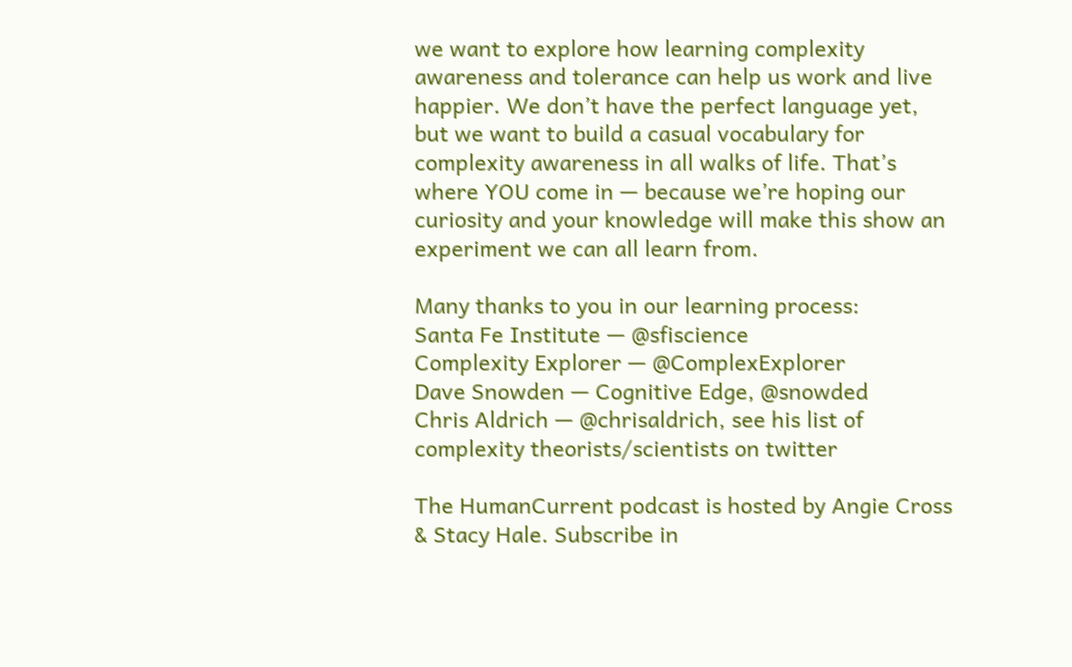we want to explore how learning complexity awareness and tolerance can help us work and live happier. We don’t have the perfect language yet, but we want to build a casual vocabulary for complexity awareness in all walks of life. That’s where YOU come in — because we’re hoping our curiosity and your knowledge will make this show an experiment we can all learn from.

Many thanks to you in our learning process:
Santa Fe Institute — @sfiscience
Complexity Explorer — @ComplexExplorer
Dave Snowden — Cognitive Edge, @snowded
Chris Aldrich — @chrisaldrich, see his list of complexity theorists/scientists on twitter

The HumanCurrent podcast is hosted by Angie Cross & Stacy Hale. Subscribe in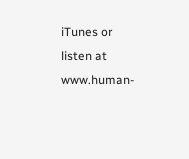iTunes or listen at www.human-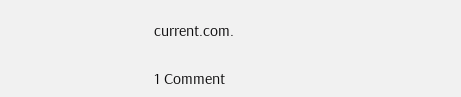current.com.

1 Comment